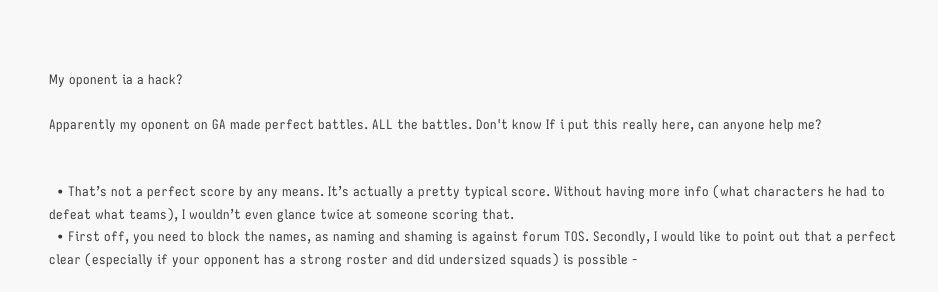My oponent ia a hack?

Apparently my oponent on GA made perfect battles. ALL the battles. Don't know If i put this really here, can anyone help me?


  • That’s not a perfect score by any means. It’s actually a pretty typical score. Without having more info (what characters he had to defeat what teams), I wouldn’t even glance twice at someone scoring that.
  • First off, you need to block the names, as naming and shaming is against forum TOS. Secondly, I would like to point out that a perfect clear (especially if your opponent has a strong roster and did undersized squads) is possible -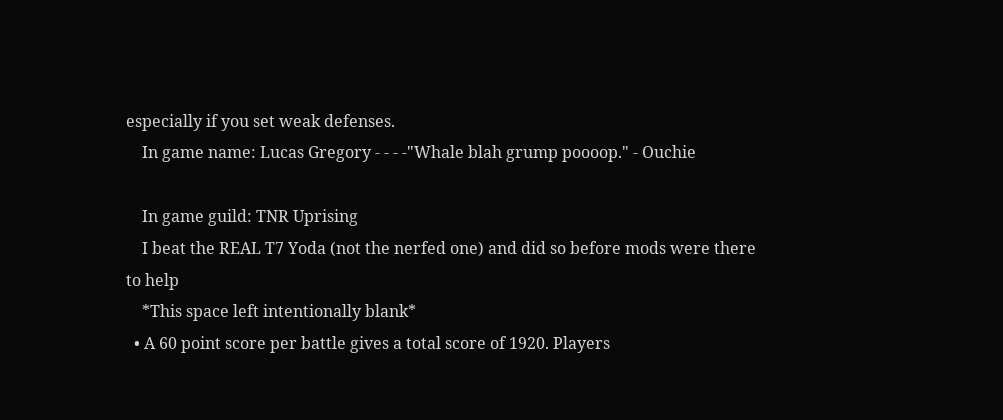especially if you set weak defenses.
    In game name: Lucas Gregory - - - -"Whale blah grump poooop." - Ouchie

    In game guild: TNR Uprising
    I beat the REAL T7 Yoda (not the nerfed one) and did so before mods were there to help
    *This space left intentionally blank*
  • A 60 point score per battle gives a total score of 1920. Players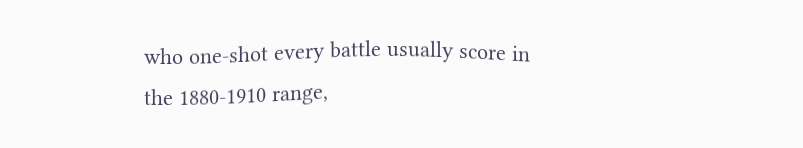who one-shot every battle usually score in the 1880-1910 range,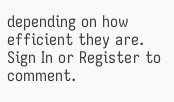depending on how efficient they are.
Sign In or Register to comment.